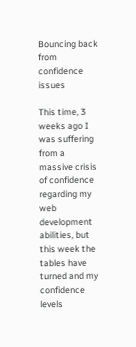Bouncing back from confidence issues

This time, 3 weeks ago I was suffering from a massive crisis of confidence regarding my web development abilities, but this week the tables have turned and my confidence levels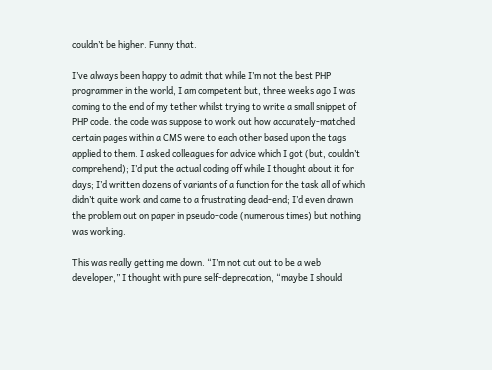couldn’t be higher. Funny that.

I’ve always been happy to admit that while I’m not the best PHP programmer in the world, I am competent but, three weeks ago I was coming to the end of my tether whilst trying to write a small snippet of PHP code. the code was suppose to work out how accurately-matched certain pages within a CMS were to each other based upon the tags applied to them. I asked colleagues for advice which I got (but, couldn’t comprehend); I’d put the actual coding off while I thought about it for days; I’d written dozens of variants of a function for the task all of which didn’t quite work and came to a frustrating dead-end; I’d even drawn the problem out on paper in pseudo-code (numerous times) but nothing was working.

This was really getting me down. “I’m not cut out to be a web developer,” I thought with pure self-deprecation, “maybe I should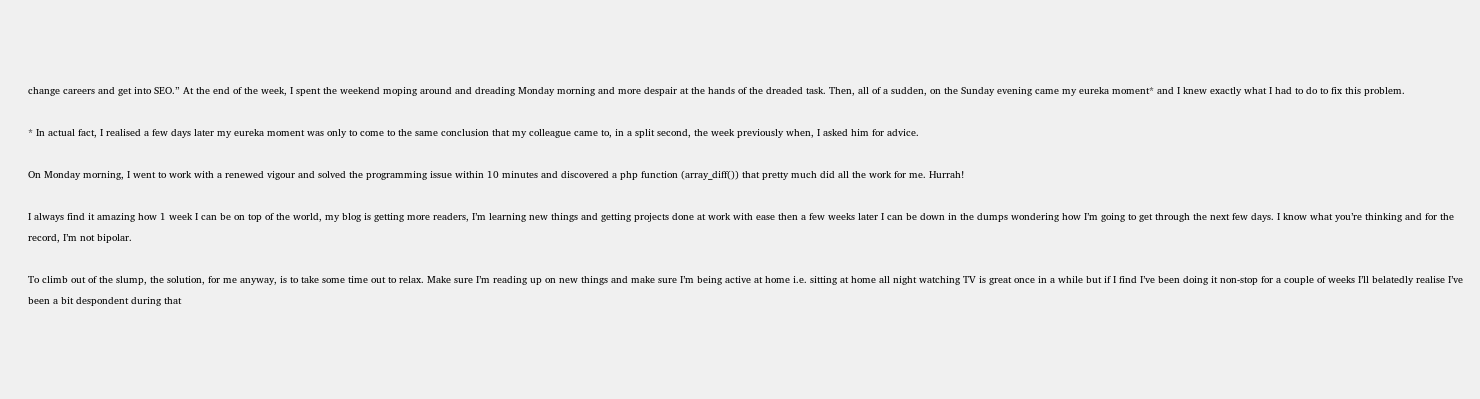change careers and get into SEO.” At the end of the week, I spent the weekend moping around and dreading Monday morning and more despair at the hands of the dreaded task. Then, all of a sudden, on the Sunday evening came my eureka moment* and I knew exactly what I had to do to fix this problem.

* In actual fact, I realised a few days later my eureka moment was only to come to the same conclusion that my colleague came to, in a split second, the week previously when, I asked him for advice.

On Monday morning, I went to work with a renewed vigour and solved the programming issue within 10 minutes and discovered a php function (array_diff()) that pretty much did all the work for me. Hurrah!

I always find it amazing how 1 week I can be on top of the world, my blog is getting more readers, I’m learning new things and getting projects done at work with ease then a few weeks later I can be down in the dumps wondering how I’m going to get through the next few days. I know what you’re thinking and for the record, I’m not bipolar.

To climb out of the slump, the solution, for me anyway, is to take some time out to relax. Make sure I’m reading up on new things and make sure I’m being active at home i.e. sitting at home all night watching TV is great once in a while but if I find I’ve been doing it non-stop for a couple of weeks I’ll belatedly realise I’ve been a bit despondent during that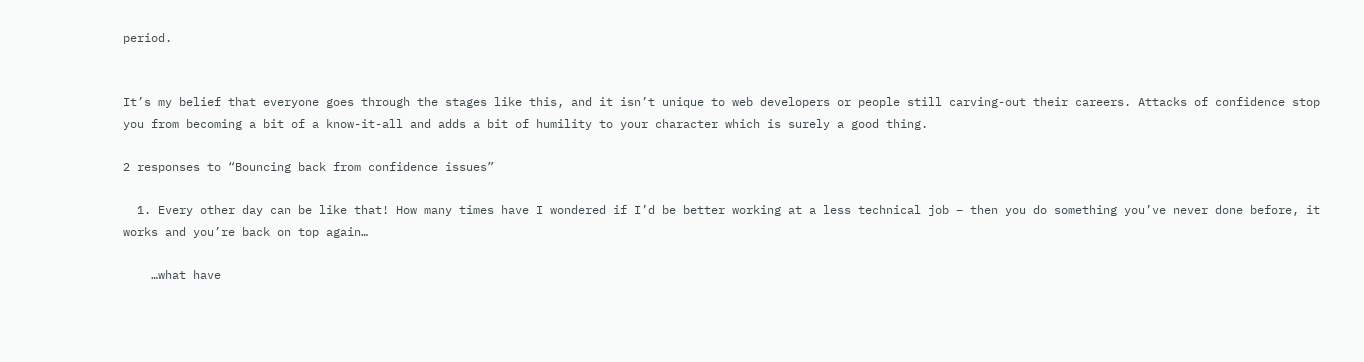period.


It’s my belief that everyone goes through the stages like this, and it isn’t unique to web developers or people still carving-out their careers. Attacks of confidence stop you from becoming a bit of a know-it-all and adds a bit of humility to your character which is surely a good thing.

2 responses to “Bouncing back from confidence issues”

  1. Every other day can be like that! How many times have I wondered if I’d be better working at a less technical job – then you do something you’ve never done before, it works and you’re back on top again…

    …what have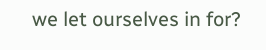we let ourselves in for?